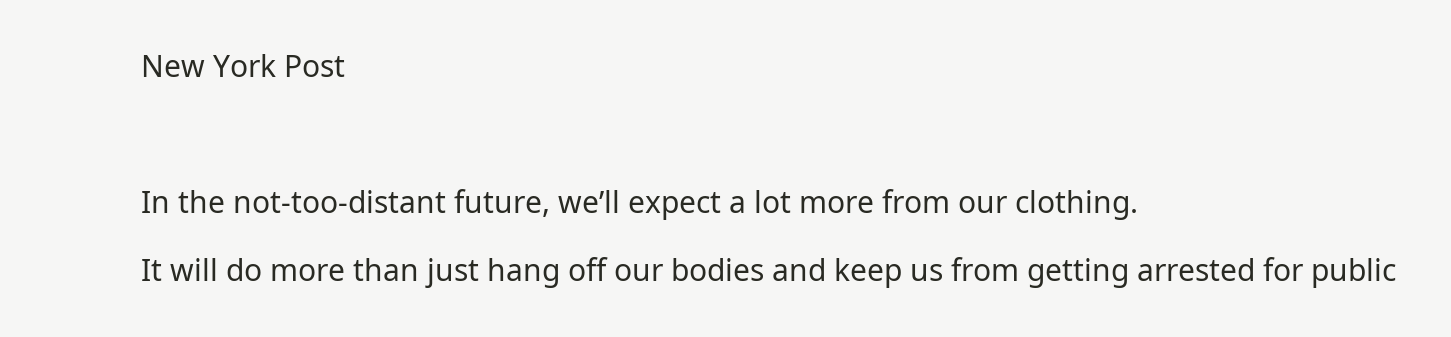New York Post



In the not-too-distant future, we’ll expect a lot more from our clothing.

It will do more than just hang off our bodies and keep us from getting arrested for public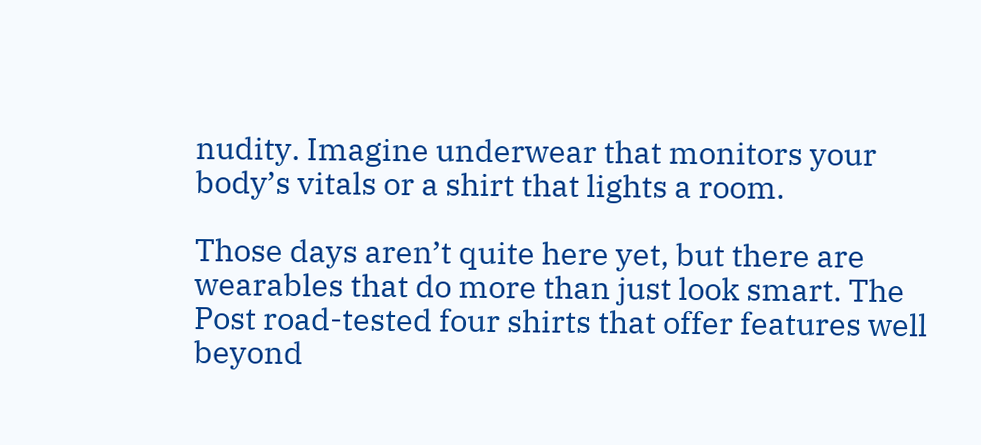nudity. Imagine underwear that monitors your body’s vitals or a shirt that lights a room.

Those days aren’t quite here yet, but there are wearables that do more than just look smart. The Post road-tested four shirts that offer features well beyond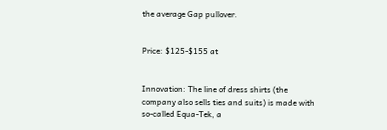the average Gap pullover.


Price: $125-$155 at


Innovation: The line of dress shirts (the company also sells ties and suits) is made with so-called Equa-Tek, a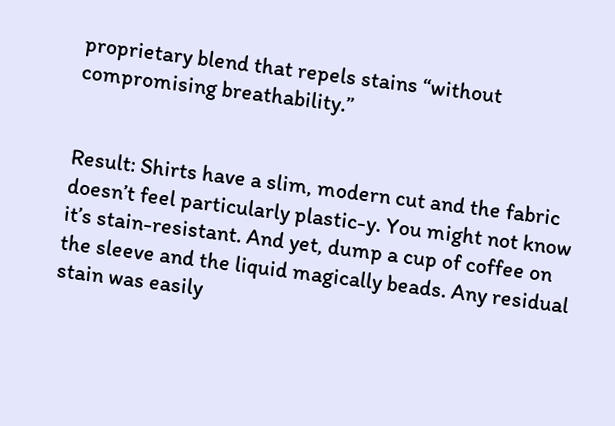proprietary blend that repels stains “without compromising breathability.”


Result: Shirts have a slim, modern cut and the fabric doesn’t feel particularly plastic-y. You might not know it’s stain-resistant. And yet, dump a cup of coffee on the sleeve and the liquid magically beads. Any residual stain was easily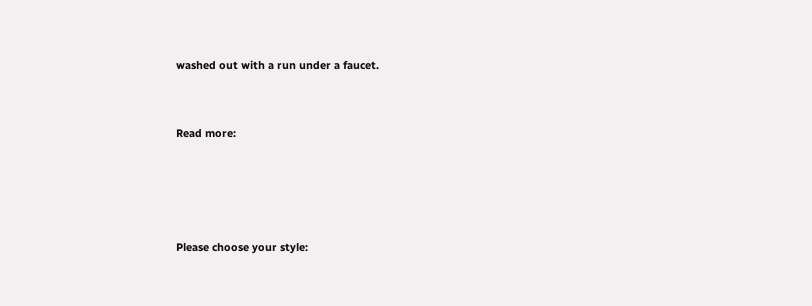washed out with a run under a faucet.


Read more:




Please choose your style: